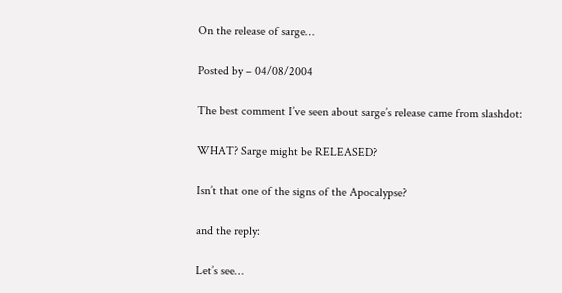On the release of sarge…

Posted by – 04/08/2004

The best comment I’ve seen about sarge’s release came from slashdot:

WHAT? Sarge might be RELEASED?

Isn’t that one of the signs of the Apocalypse?

and the reply:

Let’s see…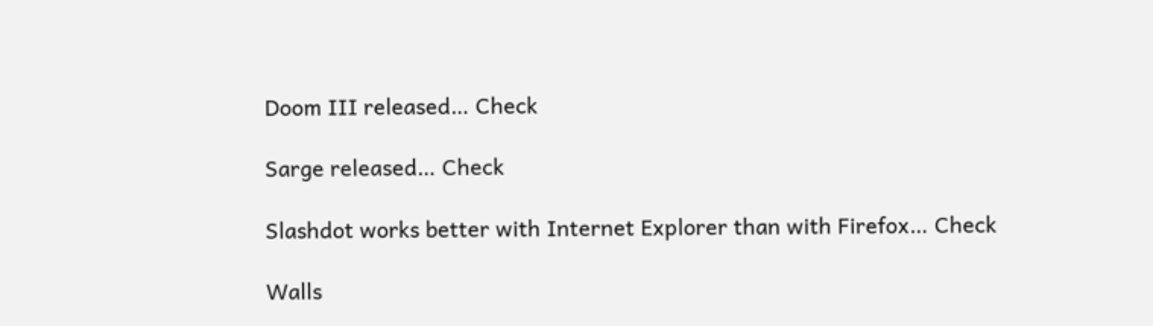Doom III released… Check

Sarge released… Check

Slashdot works better with Internet Explorer than with Firefox… Check

Walls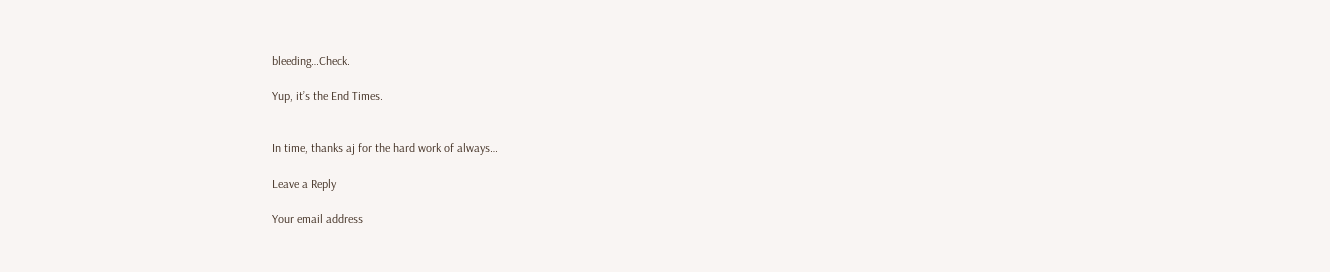bleeding…Check.

Yup, it’s the End Times.


In time, thanks aj for the hard work of always…

Leave a Reply

Your email address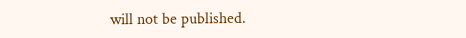will not be published.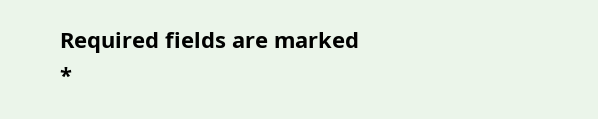Required fields are marked *